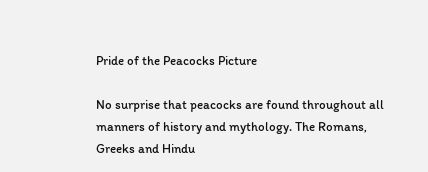Pride of the Peacocks Picture

No surprise that peacocks are found throughout all manners of history and mythology. The Romans, Greeks and Hindu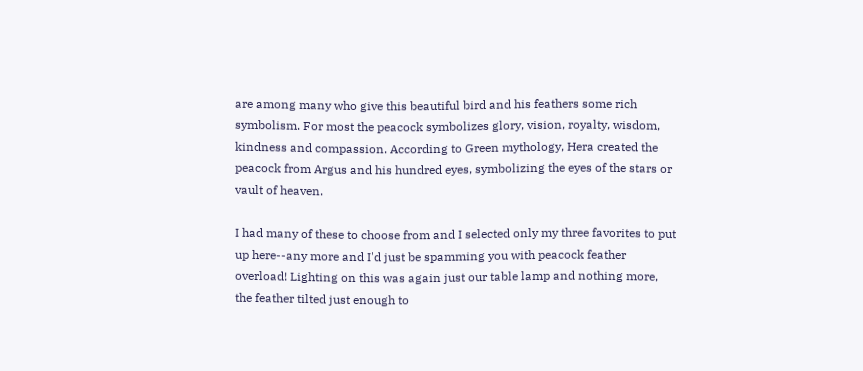are among many who give this beautiful bird and his feathers some rich symbolism. For most the peacock symbolizes glory, vision, royalty, wisdom, kindness and compassion. According to Green mythology, Hera created the peacock from Argus and his hundred eyes, symbolizing the eyes of the stars or vault of heaven.

I had many of these to choose from and I selected only my three favorites to put up here--any more and I'd just be spamming you with peacock feather overload! Lighting on this was again just our table lamp and nothing more, the feather tilted just enough to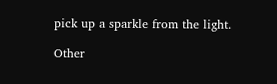pick up a sparkle from the light.

Other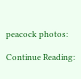peacock photos:

Continue Reading: